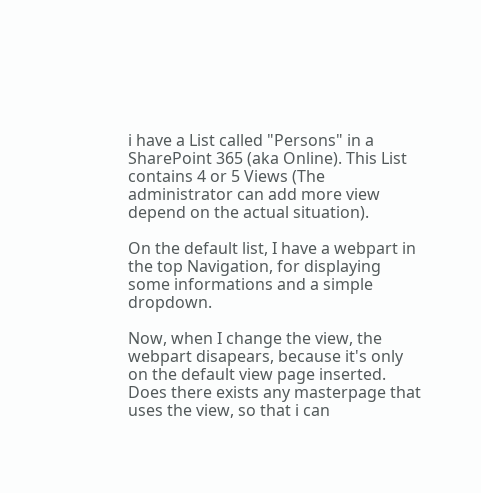i have a List called "Persons" in a SharePoint 365 (aka Online). This List contains 4 or 5 Views (The administrator can add more view depend on the actual situation).

On the default list, I have a webpart in the top Navigation, for displaying some informations and a simple dropdown.

Now, when I change the view, the webpart disapears, because it's only on the default view page inserted. Does there exists any masterpage that uses the view, so that i can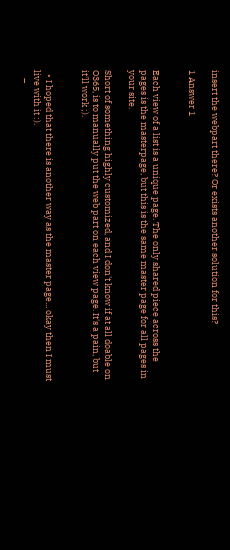insert the webpart there? Or exists another solution for this?

1 Answer 1


Each view of a list is a unique page. The only shared piece across the pages is the masterpage, but this is the same master page for all pages in your site.

Short of something highly customized, and I don't know if at all doable on O365, is to manually put the web part on each view page. It's a pain, but it'll work ;).


  • I hoped that there is another way as the master page... okay then I must live with it :).
    –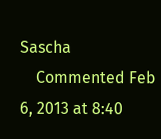Sascha
    Commented Feb 6, 2013 at 8:40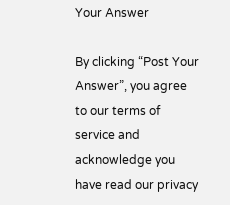Your Answer

By clicking “Post Your Answer”, you agree to our terms of service and acknowledge you have read our privacy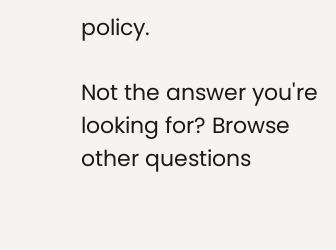policy.

Not the answer you're looking for? Browse other questions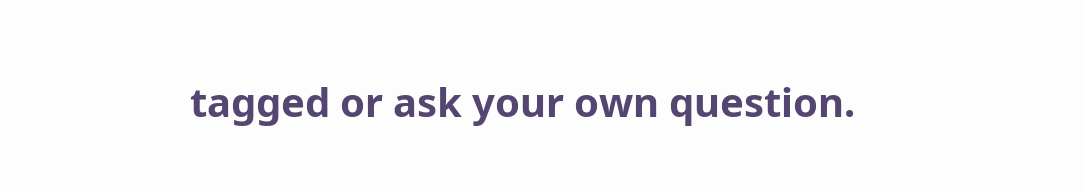tagged or ask your own question.